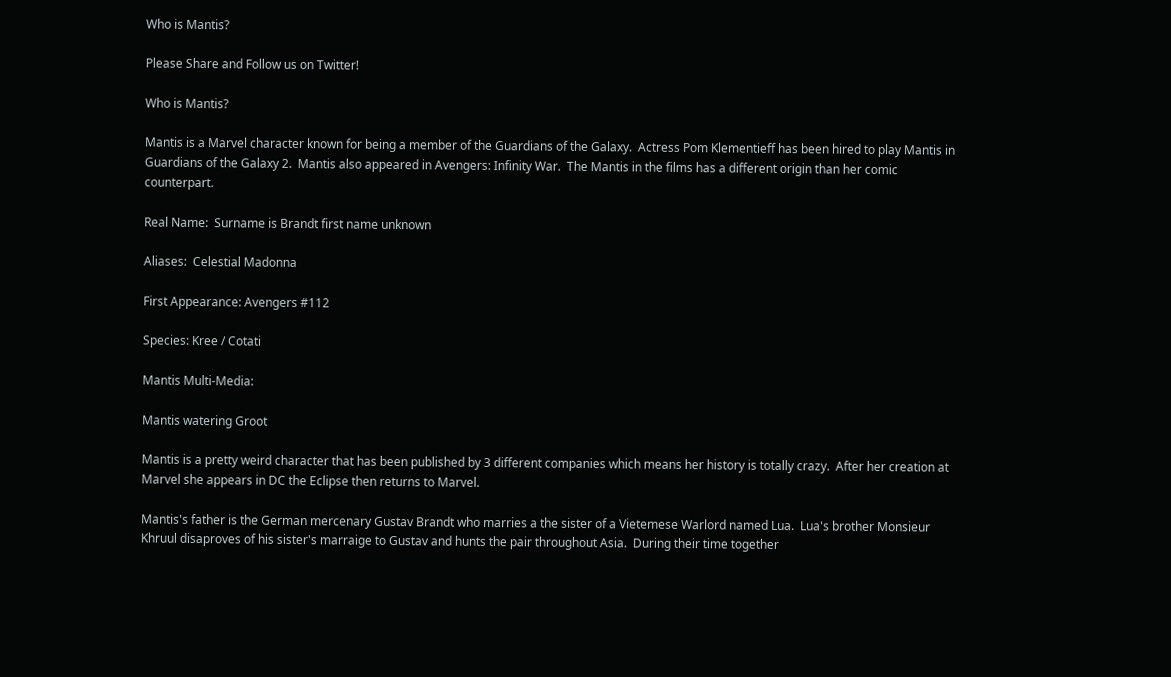Who is Mantis?

Please Share and Follow us on Twitter!

Who is Mantis?

Mantis is a Marvel character known for being a member of the Guardians of the Galaxy.  Actress Pom Klementieff has been hired to play Mantis in Guardians of the Galaxy 2.  Mantis also appeared in Avengers: Infinity War.  The Mantis in the films has a different origin than her comic counterpart.

Real Name:  Surname is Brandt first name unknown

Aliases:  Celestial Madonna

First Appearance: Avengers #112

Species: Kree / Cotati

Mantis Multi-Media:

Mantis watering Groot

Mantis is a pretty weird character that has been published by 3 different companies which means her history is totally crazy.  After her creation at Marvel she appears in DC the Eclipse then returns to Marvel.

Mantis's father is the German mercenary Gustav Brandt who marries a the sister of a Vietemese Warlord named Lua.  Lua's brother Monsieur Khruul disaproves of his sister's marraige to Gustav and hunts the pair throughout Asia.  During their time together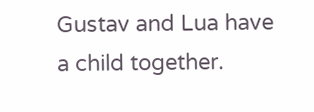Gustav and Lua have a child together.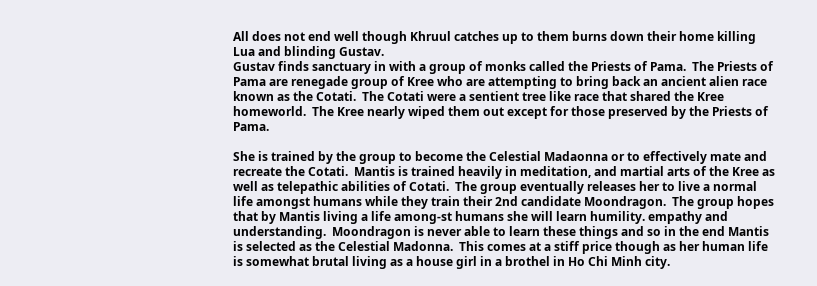All does not end well though Khruul catches up to them burns down their home killing Lua and blinding Gustav.
Gustav finds sanctuary in with a group of monks called the Priests of Pama.  The Priests of Pama are renegade group of Kree who are attempting to bring back an ancient alien race known as the Cotati.  The Cotati were a sentient tree like race that shared the Kree homeworld.  The Kree nearly wiped them out except for those preserved by the Priests of Pama.

She is trained by the group to become the Celestial Madaonna or to effectively mate and recreate the Cotati.  Mantis is trained heavily in meditation, and martial arts of the Kree as well as telepathic abilities of Cotati.  The group eventually releases her to live a normal life amongst humans while they train their 2nd candidate Moondragon.  The group hopes that by Mantis living a life among-st humans she will learn humility. empathy and understanding.  Moondragon is never able to learn these things and so in the end Mantis is selected as the Celestial Madonna.  This comes at a stiff price though as her human life is somewhat brutal living as a house girl in a brothel in Ho Chi Minh city.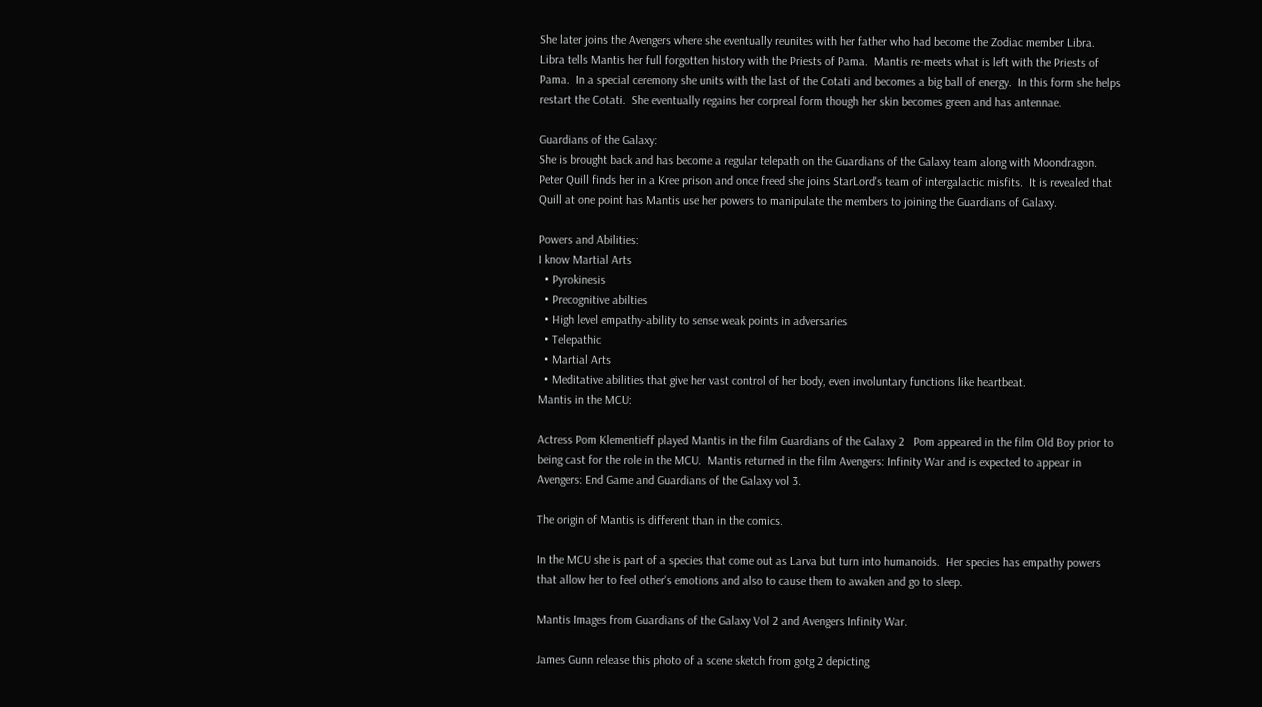She later joins the Avengers where she eventually reunites with her father who had become the Zodiac member Libra.   Libra tells Mantis her full forgotten history with the Priests of Pama.  Mantis re-meets what is left with the Priests of Pama.  In a special ceremony she units with the last of the Cotati and becomes a big ball of energy.  In this form she helps restart the Cotati.  She eventually regains her corpreal form though her skin becomes green and has antennae.

Guardians of the Galaxy:
She is brought back and has become a regular telepath on the Guardians of the Galaxy team along with Moondragon.   Peter Quill finds her in a Kree prison and once freed she joins StarLord's team of intergalactic misfits.  It is revealed that Quill at one point has Mantis use her powers to manipulate the members to joining the Guardians of Galaxy.

Powers and Abilities:
I know Martial Arts
  • Pyrokinesis
  • Precognitive abilties
  • High level empathy-ability to sense weak points in adversaries
  • Telepathic
  • Martial Arts
  • Meditative abilities that give her vast control of her body, even involuntary functions like heartbeat.
Mantis in the MCU:

Actress Pom Klementieff played Mantis in the film Guardians of the Galaxy 2   Pom appeared in the film Old Boy prior to being cast for the role in the MCU.  Mantis returned in the film Avengers: Infinity War and is expected to appear in Avengers: End Game and Guardians of the Galaxy vol 3.

The origin of Mantis is different than in the comics.

In the MCU she is part of a species that come out as Larva but turn into humanoids.  Her species has empathy powers that allow her to feel other's emotions and also to cause them to awaken and go to sleep.

Mantis Images from Guardians of the Galaxy Vol 2 and Avengers Infinity War.

James Gunn release this photo of a scene sketch from gotg 2 depicting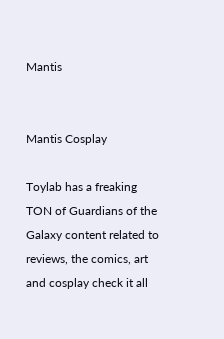Mantis


Mantis Cosplay

Toylab has a freaking TON of Guardians of the Galaxy content related to reviews, the comics, art and cosplay check it all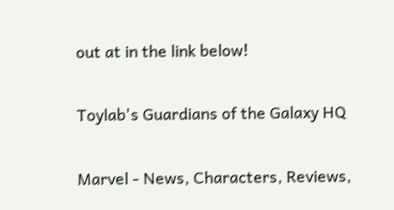out at in the link below!

Toylab's Guardians of the Galaxy HQ

Marvel - News, Characters, Reviews,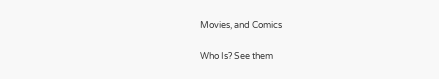Movies, and Comics

Who Is? See them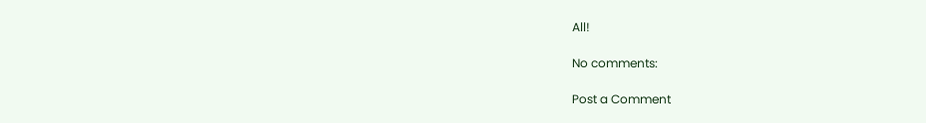All!

No comments:

Post a Comment